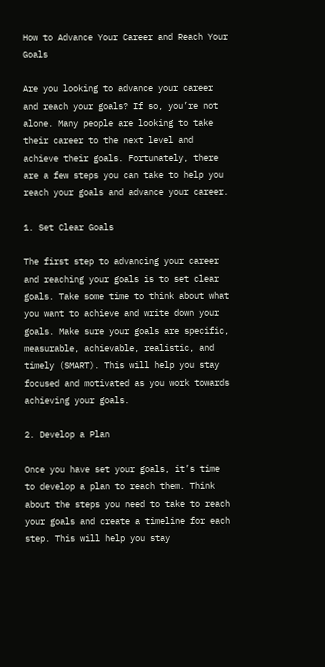How to Advance Your Career and Reach Your Goals

Are you looking to advance your career and reach your goals? If so, you’re not alone. Many people are looking to take their career to the next level and achieve their goals. Fortunately, there are a few steps you can take to help you reach your goals and advance your career.

1. Set Clear Goals

The first step to advancing your career and reaching your goals is to set clear goals. Take some time to think about what you want to achieve and write down your goals. Make sure your goals are specific, measurable, achievable, realistic, and timely (SMART). This will help you stay focused and motivated as you work towards achieving your goals.

2. Develop a Plan

Once you have set your goals, it’s time to develop a plan to reach them. Think about the steps you need to take to reach your goals and create a timeline for each step. This will help you stay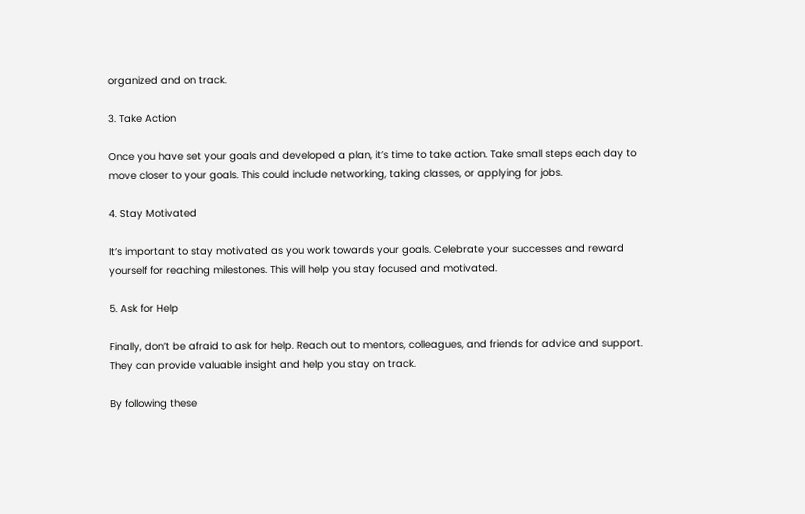organized and on track.

3. Take Action

Once you have set your goals and developed a plan, it’s time to take action. Take small steps each day to move closer to your goals. This could include networking, taking classes, or applying for jobs.

4. Stay Motivated

It’s important to stay motivated as you work towards your goals. Celebrate your successes and reward yourself for reaching milestones. This will help you stay focused and motivated.

5. Ask for Help

Finally, don’t be afraid to ask for help. Reach out to mentors, colleagues, and friends for advice and support. They can provide valuable insight and help you stay on track.

By following these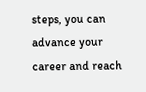steps, you can advance your career and reach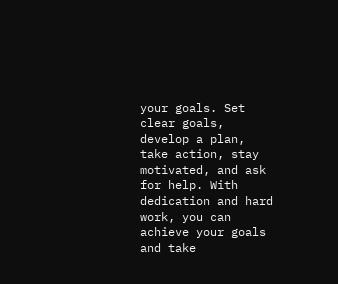your goals. Set clear goals, develop a plan, take action, stay motivated, and ask for help. With dedication and hard work, you can achieve your goals and take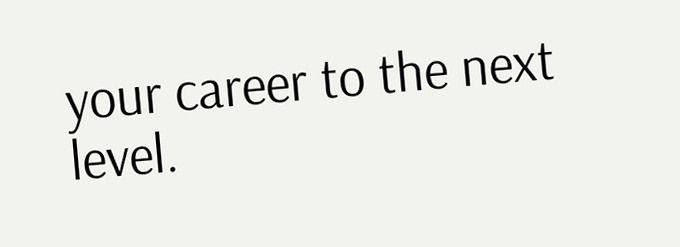your career to the next level.